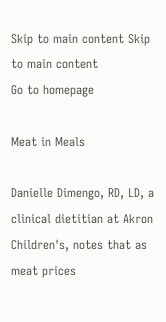Skip to main content Skip to main content
Go to homepage

Meat in Meals

Danielle Dimengo, RD, LD, a clinical dietitian at Akron Children's, notes that as meat prices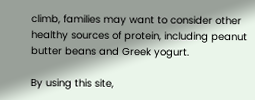climb, families may want to consider other healthy sources of protein, including peanut butter beans and Greek yogurt.

By using this site,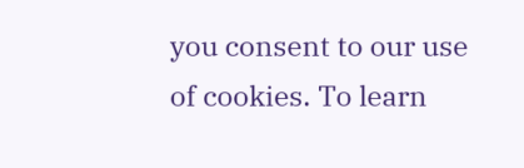you consent to our use of cookies. To learn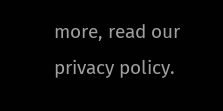more, read our privacy policy.